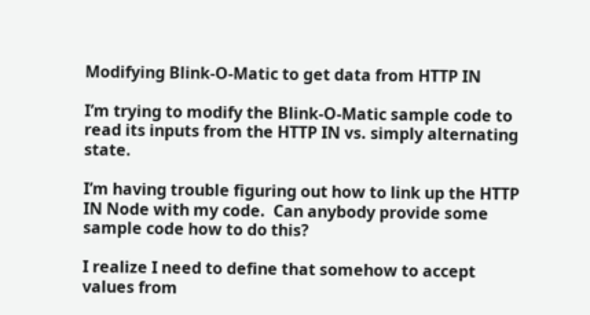Modifying Blink-O-Matic to get data from HTTP IN

I’m trying to modify the Blink-O-Matic sample code to read its inputs from the HTTP IN vs. simply alternating state.

I’m having trouble figuring out how to link up the HTTP IN Node with my code.  Can anybody provide some sample code how to do this?

I realize I need to define that somehow to accept values from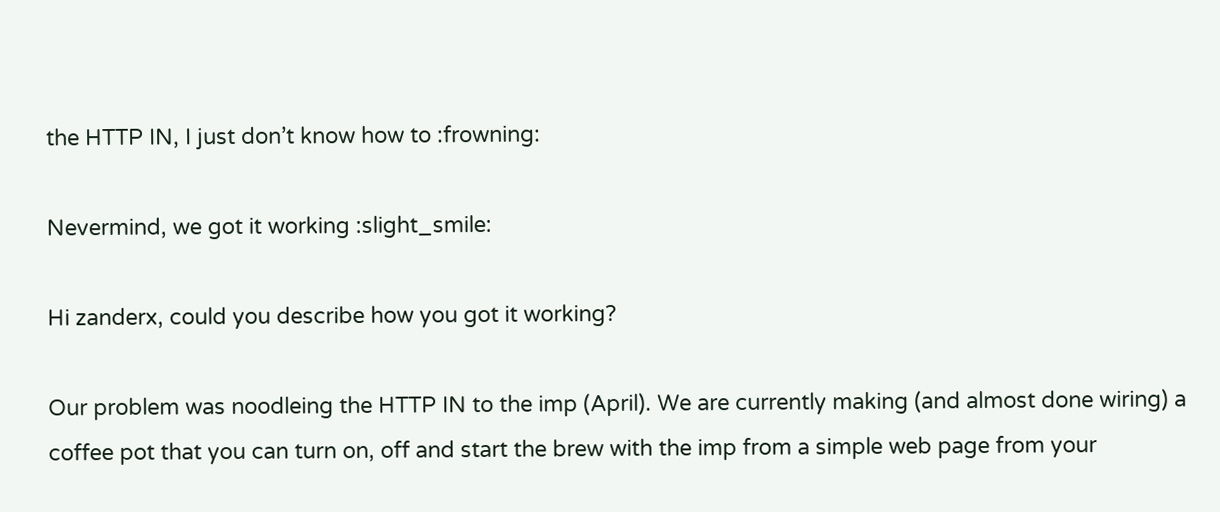the HTTP IN, I just don’t know how to :frowning:

Nevermind, we got it working :slight_smile:

Hi zanderx, could you describe how you got it working?

Our problem was noodleing the HTTP IN to the imp (April). We are currently making (and almost done wiring) a coffee pot that you can turn on, off and start the brew with the imp from a simple web page from your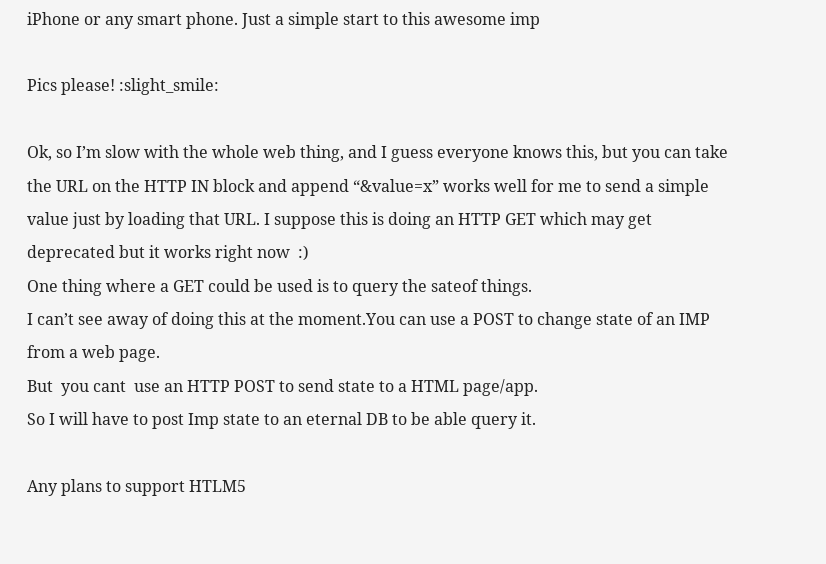iPhone or any smart phone. Just a simple start to this awesome imp

Pics please! :slight_smile:

Ok, so I’m slow with the whole web thing, and I guess everyone knows this, but you can take the URL on the HTTP IN block and append “&value=x” works well for me to send a simple value just by loading that URL. I suppose this is doing an HTTP GET which may get deprecated but it works right now  :)
One thing where a GET could be used is to query the sateof things.
I can’t see away of doing this at the moment.You can use a POST to change state of an IMP from a web page.
But  you cant  use an HTTP POST to send state to a HTML page/app.
So I will have to post Imp state to an eternal DB to be able query it.

Any plans to support HTLM5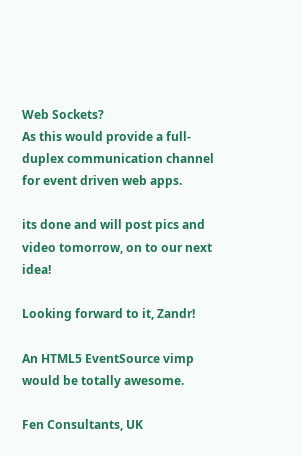Web Sockets?
As this would provide a full-duplex communication channel for event driven web apps.

its done and will post pics and video tomorrow, on to our next idea!

Looking forward to it, Zandr!

An HTML5 EventSource vimp would be totally awesome.

Fen Consultants, UK